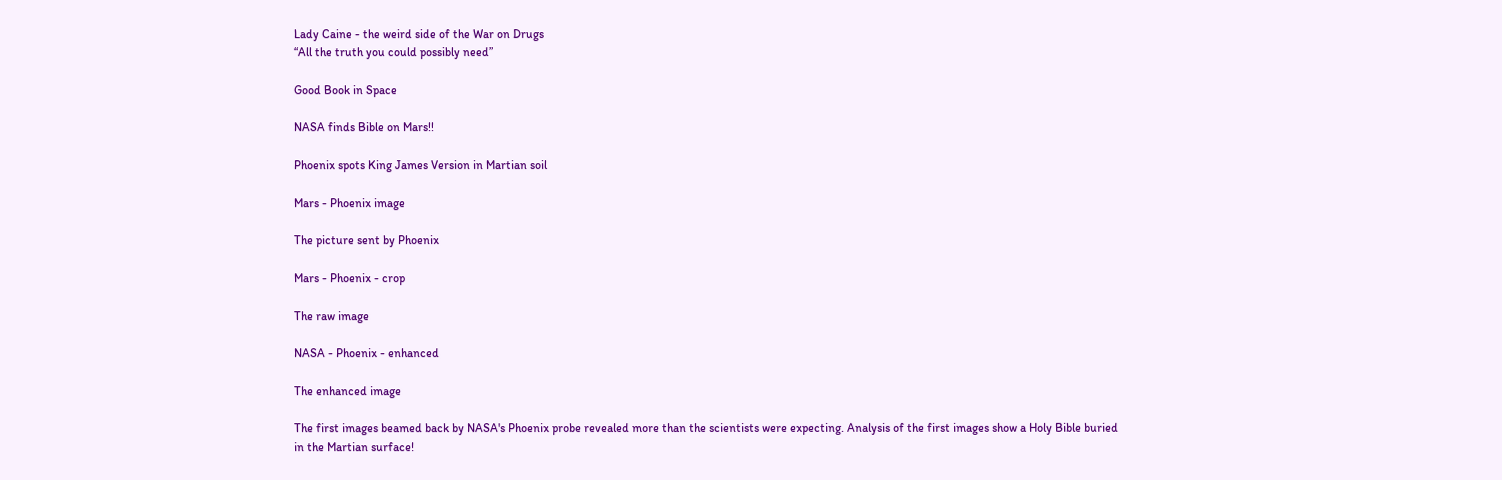Lady Caine - the weird side of the War on Drugs
“All the truth you could possibly need”

Good Book in Space

NASA finds Bible on Mars!!

Phoenix spots King James Version in Martian soil

Mars - Phoenix image

The picture sent by Phoenix

Mars - Phoenix - crop

The raw image

NASA - Phoenix - enhanced

The enhanced image

The first images beamed back by NASA's Phoenix probe revealed more than the scientists were expecting. Analysis of the first images show a Holy Bible buried in the Martian surface!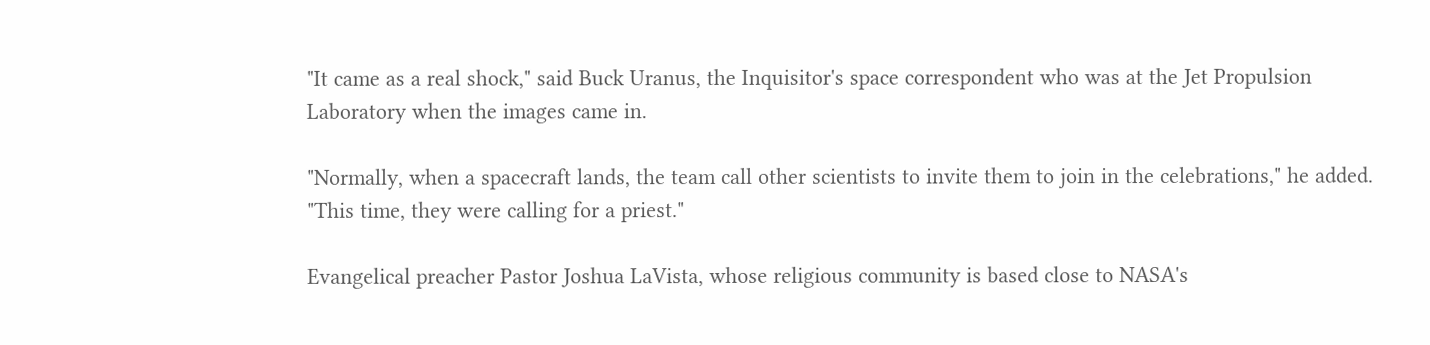"It came as a real shock," said Buck Uranus, the Inquisitor's space correspondent who was at the Jet Propulsion Laboratory when the images came in.

"Normally, when a spacecraft lands, the team call other scientists to invite them to join in the celebrations," he added. "This time, they were calling for a priest."

Evangelical preacher Pastor Joshua LaVista, whose religious community is based close to NASA's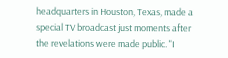headquarters in Houston, Texas, made a special TV broadcast just moments after the revelations were made public. "I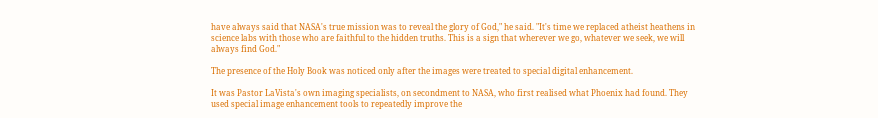have always said that NASA's true mission was to reveal the glory of God," he said. "It's time we replaced atheist heathens in science labs with those who are faithful to the hidden truths. This is a sign that wherever we go, whatever we seek, we will always find God."

The presence of the Holy Book was noticed only after the images were treated to special digital enhancement.

It was Pastor LaVista's own imaging specialists, on secondment to NASA, who first realised what Phoenix had found. They used special image enhancement tools to repeatedly improve the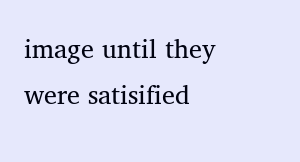image until they were satisified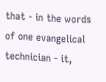that - in the words of one evangelical technician - it,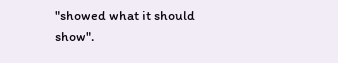"showed what it should show".